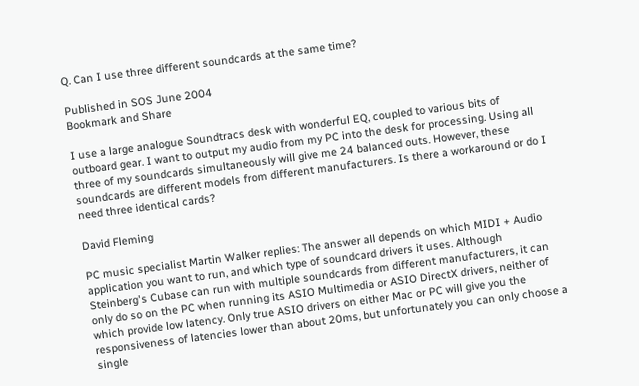Q. Can I use three different soundcards at the same time?

Published in SOS June 2004
Bookmark and Share

I use a large analogue Soundtracs desk with wonderful EQ, coupled to various bits of outboard gear. I want to output my audio from my PC into the desk for processing. Using all three of my soundcards simultaneously will give me 24 balanced outs. However, these soundcards are different models from different manufacturers. Is there a workaround or do I need three identical cards?

David Fleming

PC music specialist Martin Walker replies: The answer all depends on which MIDI + Audio application you want to run, and which type of soundcard drivers it uses. Although Steinberg's Cubase can run with multiple soundcards from different manufacturers, it can only do so on the PC when running its ASIO Multimedia or ASIO DirectX drivers, neither of which provide low latency. Only true ASIO drivers on either Mac or PC will give you the responsiveness of latencies lower than about 20ms, but unfortunately you can only choose a single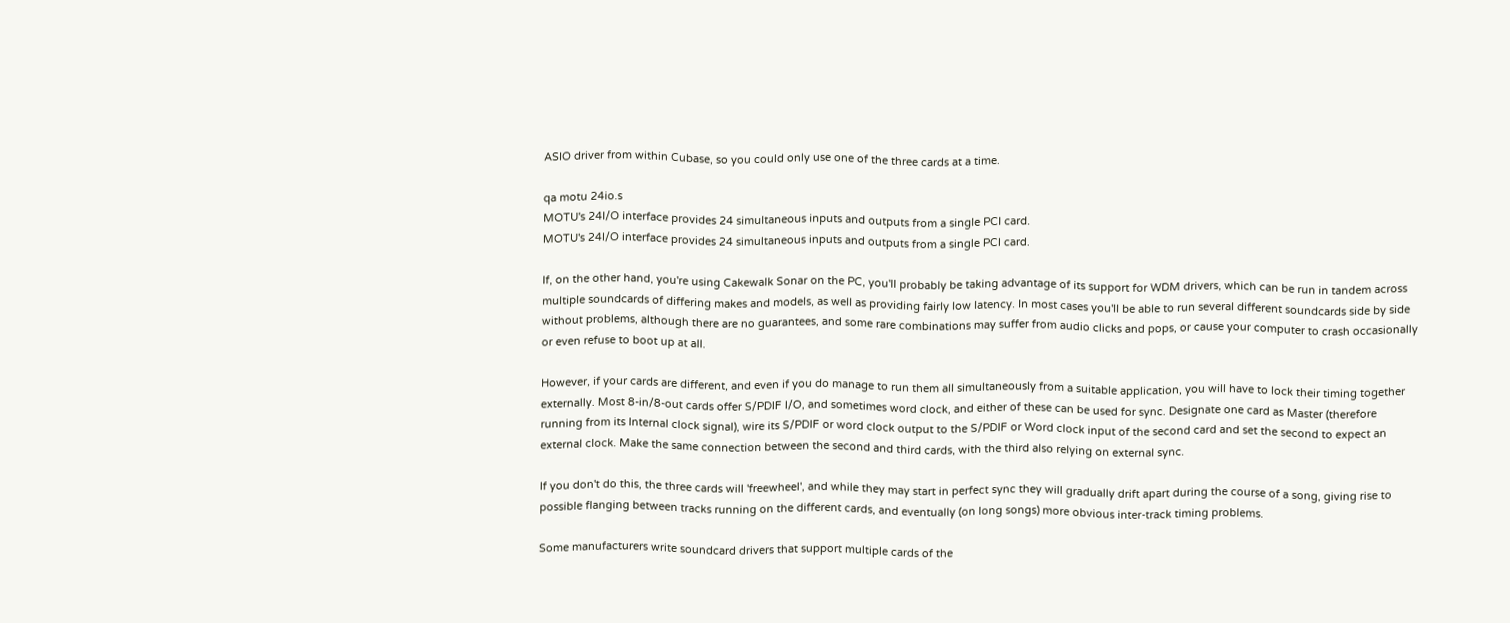ASIO driver from within Cubase, so you could only use one of the three cards at a time.

qa motu 24io.s
MOTU's 24I/O interface provides 24 simultaneous inputs and outputs from a single PCI card.
MOTU's 24I/O interface provides 24 simultaneous inputs and outputs from a single PCI card.

If, on the other hand, you're using Cakewalk Sonar on the PC, you'll probably be taking advantage of its support for WDM drivers, which can be run in tandem across multiple soundcards of differing makes and models, as well as providing fairly low latency. In most cases you'll be able to run several different soundcards side by side without problems, although there are no guarantees, and some rare combinations may suffer from audio clicks and pops, or cause your computer to crash occasionally or even refuse to boot up at all.

However, if your cards are different, and even if you do manage to run them all simultaneously from a suitable application, you will have to lock their timing together externally. Most 8-in/8-out cards offer S/PDIF I/O, and sometimes word clock, and either of these can be used for sync. Designate one card as Master (therefore running from its Internal clock signal), wire its S/PDIF or word clock output to the S/PDIF or Word clock input of the second card and set the second to expect an external clock. Make the same connection between the second and third cards, with the third also relying on external sync.

If you don't do this, the three cards will 'freewheel', and while they may start in perfect sync they will gradually drift apart during the course of a song, giving rise to possible flanging between tracks running on the different cards, and eventually (on long songs) more obvious inter-track timing problems.

Some manufacturers write soundcard drivers that support multiple cards of the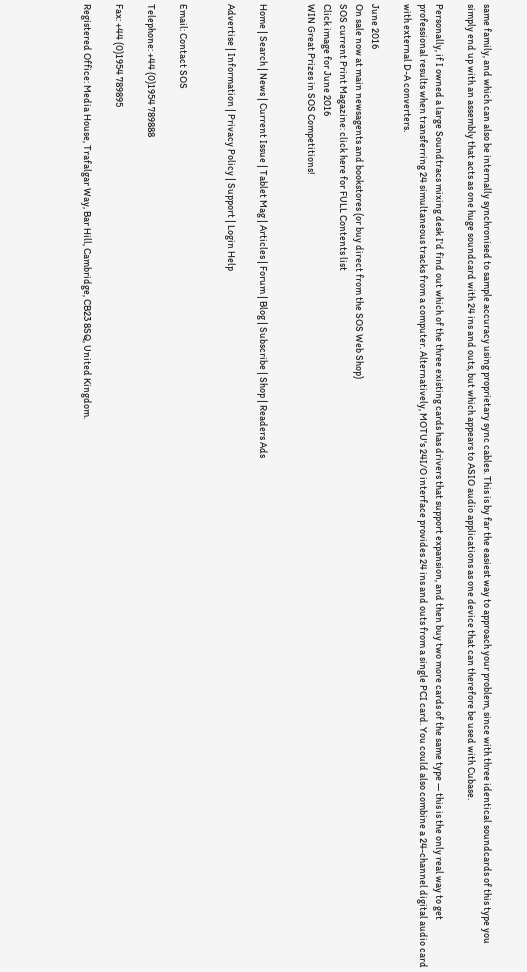same family, and which can also be internally synchronised to sample accuracy using proprietary sync cables. This is by far the easiest way to approach your problem, since with three identical soundcards of this type you simply end up with an assembly that acts as one huge soundcard with 24 ins and outs, but which appears to ASIO audio applications as one device that can therefore be used with Cubase.

Personally, if I owned a large Soundtracs mixing desk I'd find out which of the three existing cards has drivers that support expansion, and then buy two more cards of the same type — this is the only real way to get professional results when transferring 24 simultaneous tracks from a computer. Alternatively, MOTU's 24I/O interface provides 24 ins and outs from a single PCI card. You could also combine a 24-channel digital audio card with external D-A converters.

June 2016
On sale now at main newsagents and bookstores (or buy direct from the SOS Web Shop)
SOS current Print Magazine: click here for FULL Contents list
Click image for June 2016
WIN Great Prizes in SOS Competitions!


Home | Search | News | Current Issue | Tablet Mag | Articles | Forum | Blog | Subscribe | Shop | Readers Ads

Advertise | Information | Privacy Policy | Support | Login Help


Email: Contact SOS

Telephone: +44 (0)1954 789888

Fax: +44 (0)1954 789895

Registered Office: Media House, Trafalgar Way, Bar Hill, Cambridge, CB23 8SQ, United Kingdom.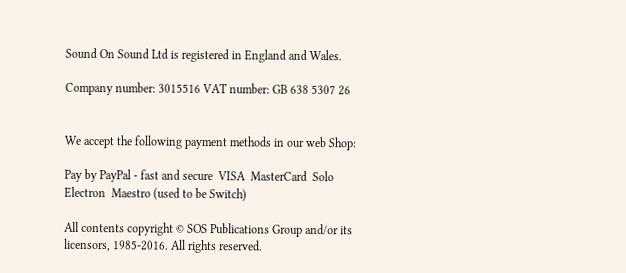Sound On Sound Ltd is registered in England and Wales.

Company number: 3015516 VAT number: GB 638 5307 26


We accept the following payment methods in our web Shop:

Pay by PayPal - fast and secure  VISA  MasterCard  Solo  Electron  Maestro (used to be Switch)

All contents copyright © SOS Publications Group and/or its licensors, 1985-2016. All rights reserved.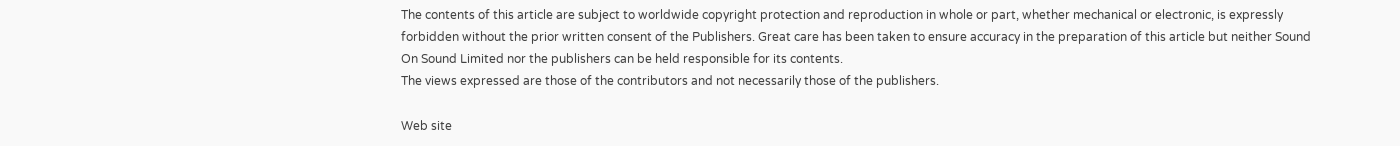The contents of this article are subject to worldwide copyright protection and reproduction in whole or part, whether mechanical or electronic, is expressly forbidden without the prior written consent of the Publishers. Great care has been taken to ensure accuracy in the preparation of this article but neither Sound On Sound Limited nor the publishers can be held responsible for its contents.
The views expressed are those of the contributors and not necessarily those of the publishers.

Web site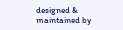designed & maintained by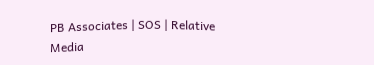PB Associates | SOS | Relative Media